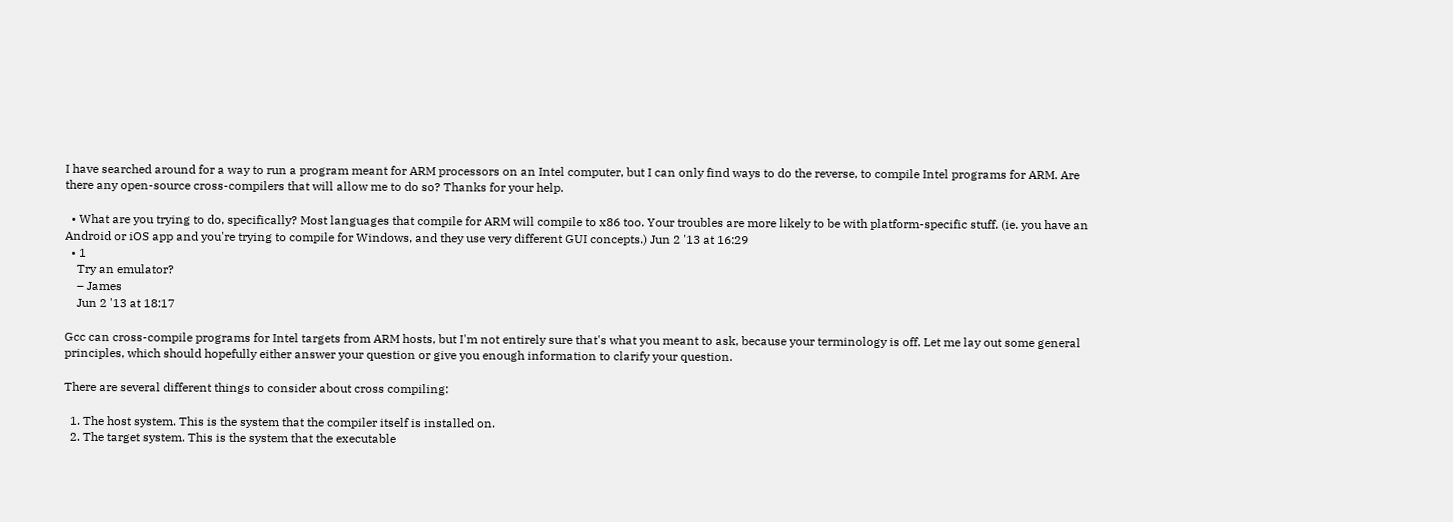I have searched around for a way to run a program meant for ARM processors on an Intel computer, but I can only find ways to do the reverse, to compile Intel programs for ARM. Are there any open-source cross-compilers that will allow me to do so? Thanks for your help.

  • What are you trying to do, specifically? Most languages that compile for ARM will compile to x86 too. Your troubles are more likely to be with platform-specific stuff. (ie. you have an Android or iOS app and you're trying to compile for Windows, and they use very different GUI concepts.) Jun 2 '13 at 16:29
  • 1
    Try an emulator?
    – James
    Jun 2 '13 at 18:17

Gcc can cross-compile programs for Intel targets from ARM hosts, but I'm not entirely sure that's what you meant to ask, because your terminology is off. Let me lay out some general principles, which should hopefully either answer your question or give you enough information to clarify your question.

There are several different things to consider about cross compiling:

  1. The host system. This is the system that the compiler itself is installed on.
  2. The target system. This is the system that the executable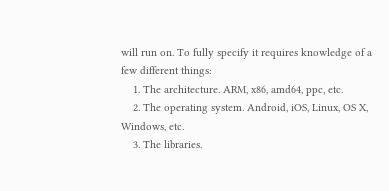will run on. To fully specify it requires knowledge of a few different things:
    1. The architecture. ARM, x86, amd64, ppc, etc.
    2. The operating system. Android, iOS, Linux, OS X, Windows, etc.
    3. The libraries.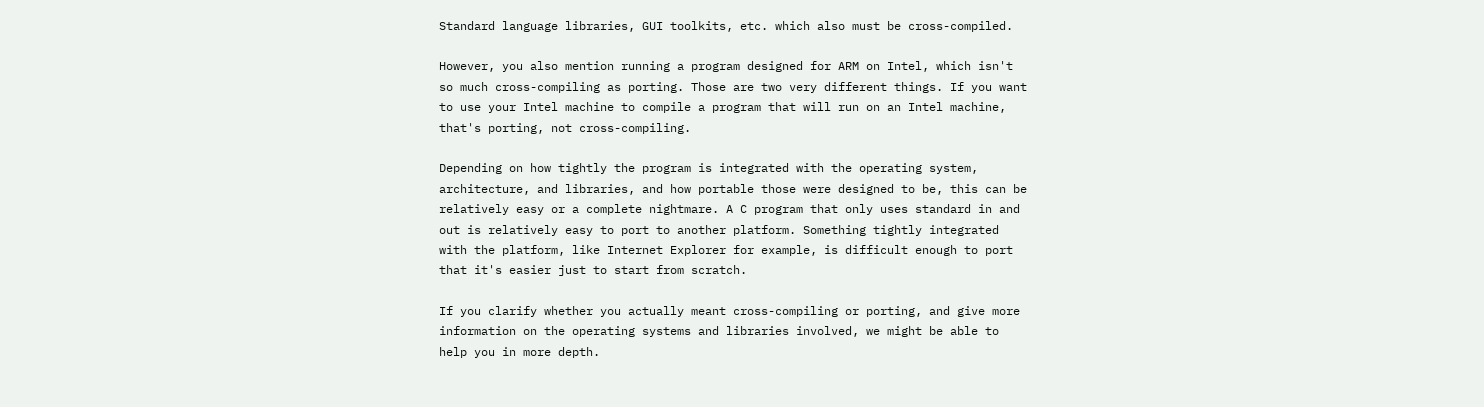Standard language libraries, GUI toolkits, etc. which also must be cross-compiled.

However, you also mention running a program designed for ARM on Intel, which isn't so much cross-compiling as porting. Those are two very different things. If you want to use your Intel machine to compile a program that will run on an Intel machine, that's porting, not cross-compiling.

Depending on how tightly the program is integrated with the operating system, architecture, and libraries, and how portable those were designed to be, this can be relatively easy or a complete nightmare. A C program that only uses standard in and out is relatively easy to port to another platform. Something tightly integrated with the platform, like Internet Explorer for example, is difficult enough to port that it's easier just to start from scratch.

If you clarify whether you actually meant cross-compiling or porting, and give more information on the operating systems and libraries involved, we might be able to help you in more depth.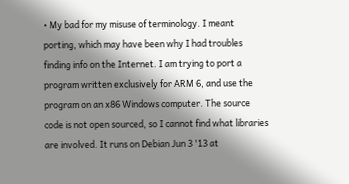• My bad for my misuse of terminology. I meant porting, which may have been why I had troubles finding info on the Internet. I am trying to port a program written exclusively for ARM 6, and use the program on an x86 Windows computer. The source code is not open sourced, so I cannot find what libraries are involved. It runs on Debian Jun 3 '13 at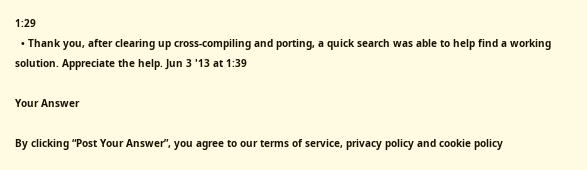1:29
  • Thank you, after clearing up cross-compiling and porting, a quick search was able to help find a working solution. Appreciate the help. Jun 3 '13 at 1:39

Your Answer

By clicking “Post Your Answer”, you agree to our terms of service, privacy policy and cookie policy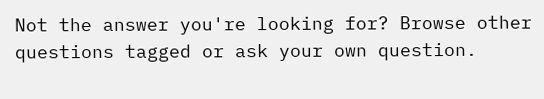Not the answer you're looking for? Browse other questions tagged or ask your own question.